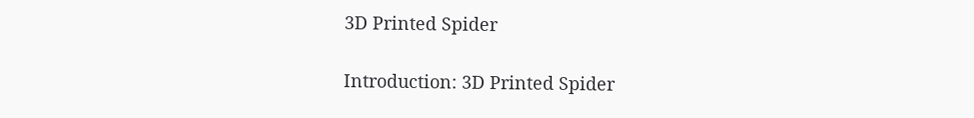3D Printed Spider

Introduction: 3D Printed Spider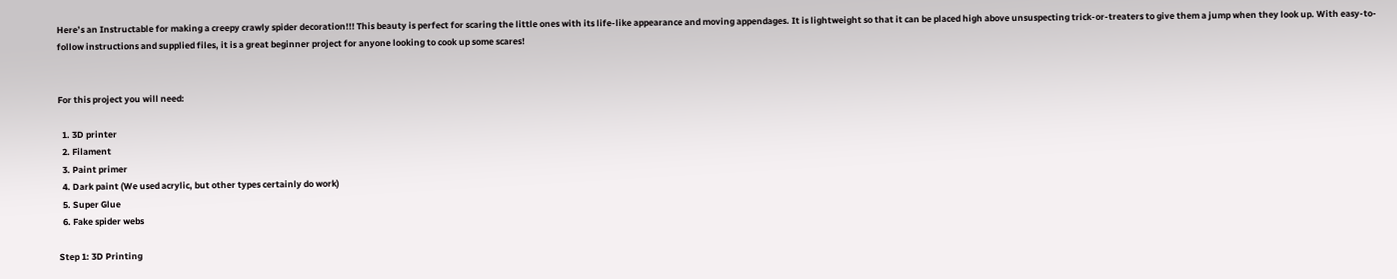Here’s an Instructable for making a creepy crawly spider decoration!!! This beauty is perfect for scaring the little ones with its life-like appearance and moving appendages. It is lightweight so that it can be placed high above unsuspecting trick-or-treaters to give them a jump when they look up. With easy-to-follow instructions and supplied files, it is a great beginner project for anyone looking to cook up some scares!


For this project you will need:

  1. 3D printer
  2. Filament
  3. Paint primer
  4. Dark paint (We used acrylic, but other types certainly do work)
  5. Super Glue
  6. Fake spider webs

Step 1: 3D Printing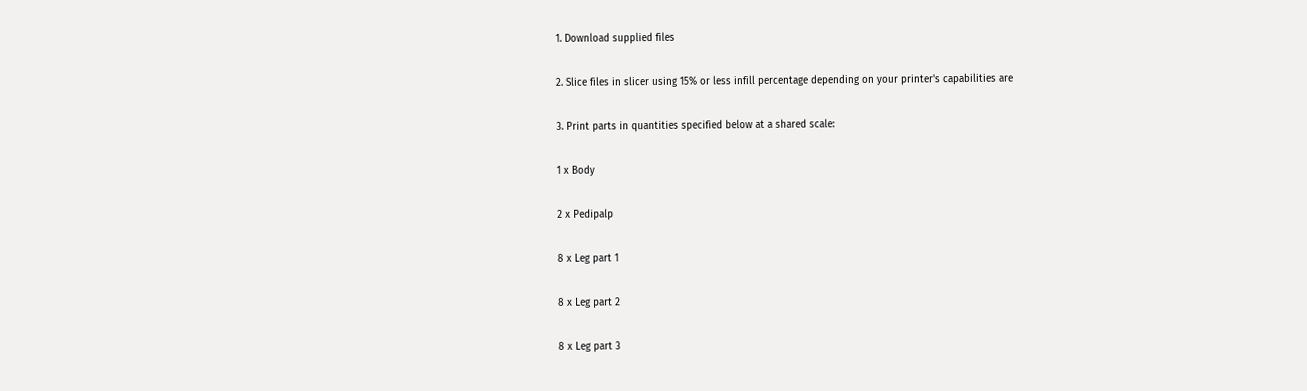1. Download supplied files

2. Slice files in slicer using 15% or less infill percentage depending on your printer's capabilities are

3. Print parts in quantities specified below at a shared scale:

1 x Body

2 x Pedipalp

8 x Leg part 1

8 x Leg part 2

8 x Leg part 3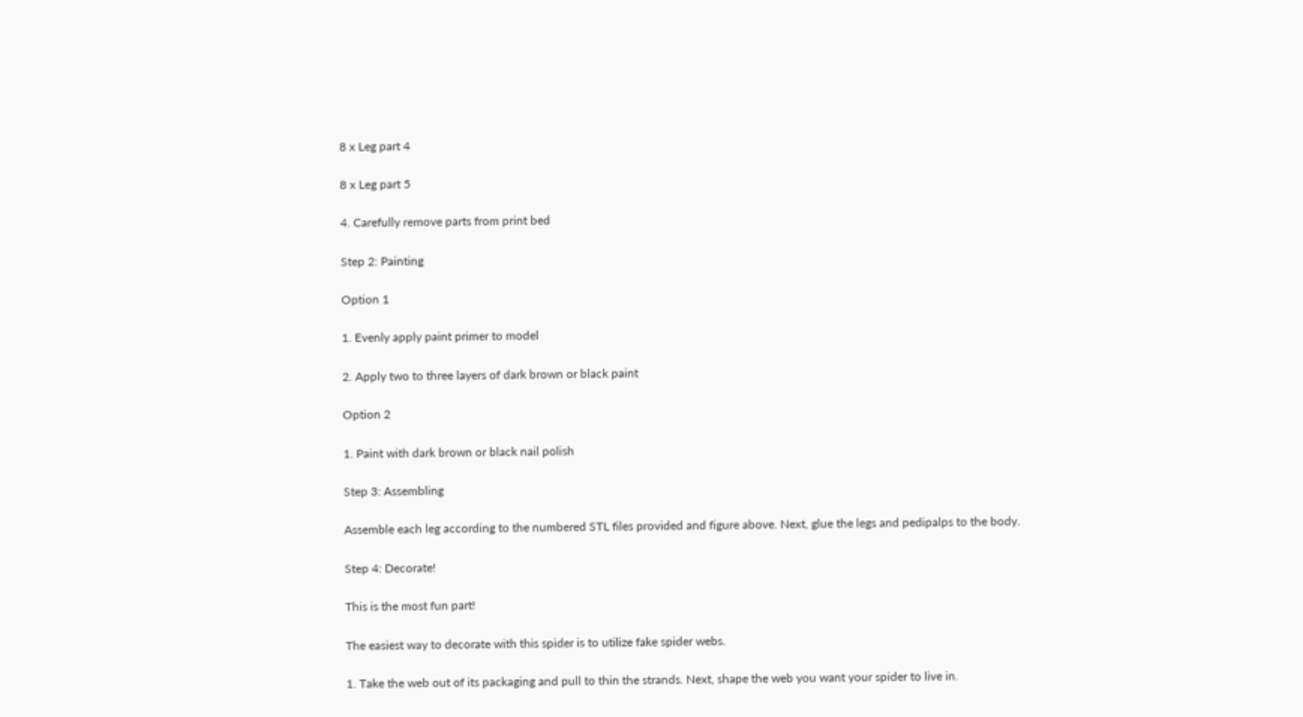8 x Leg part 4

8 x Leg part 5

4. Carefully remove parts from print bed

Step 2: Painting

Option 1

1. Evenly apply paint primer to model

2. Apply two to three layers of dark brown or black paint

Option 2

1. Paint with dark brown or black nail polish

Step 3: Assembling

Assemble each leg according to the numbered STL files provided and figure above. Next, glue the legs and pedipalps to the body.

Step 4: Decorate!

This is the most fun part!

The easiest way to decorate with this spider is to utilize fake spider webs.

1. Take the web out of its packaging and pull to thin the strands. Next, shape the web you want your spider to live in.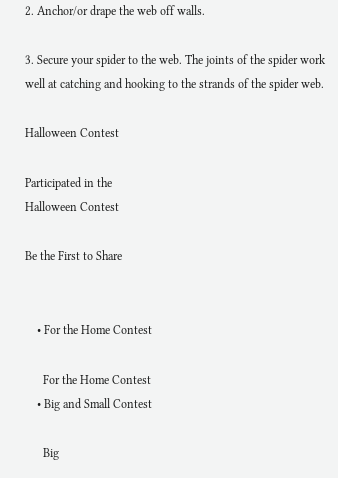2. Anchor/or drape the web off walls.

3. Secure your spider to the web. The joints of the spider work well at catching and hooking to the strands of the spider web.

Halloween Contest

Participated in the
Halloween Contest

Be the First to Share


    • For the Home Contest

      For the Home Contest
    • Big and Small Contest

      Big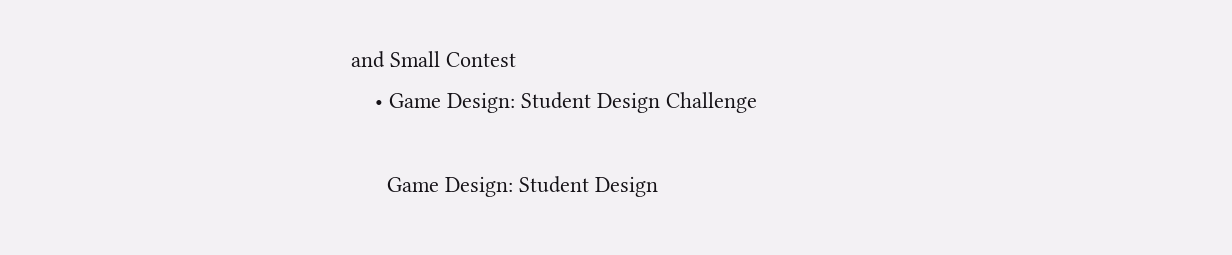and Small Contest
    • Game Design: Student Design Challenge

      Game Design: Student Design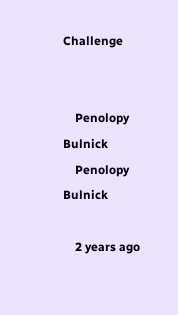Challenge


    Penolopy Bulnick
    Penolopy Bulnick

    2 years ago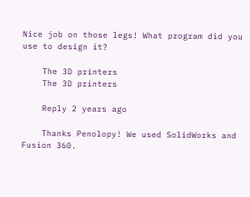Nice job on those legs! What program did you use to design it?

    The 3D printers
    The 3D printers

    Reply 2 years ago

    Thanks Penolopy! We used SolidWorks and Fusion 360.